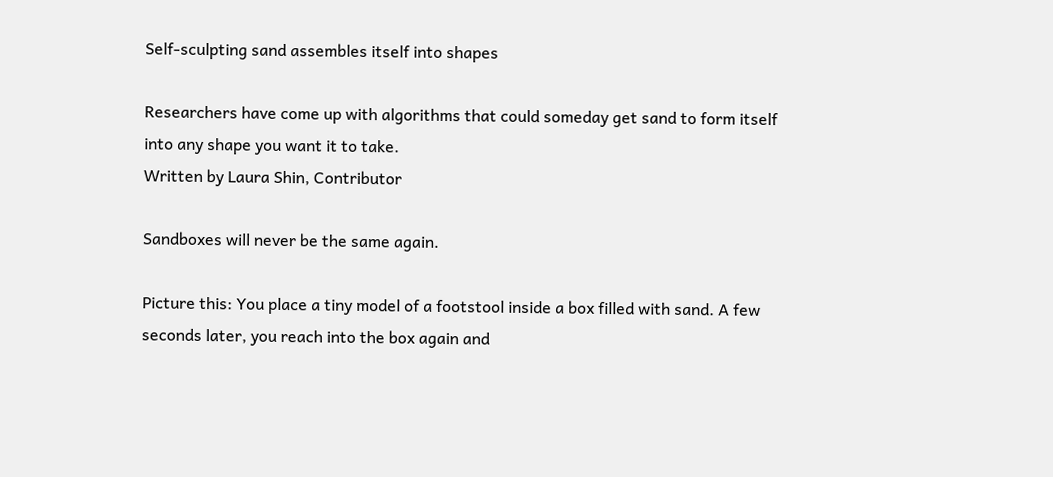Self-sculpting sand assembles itself into shapes

Researchers have come up with algorithms that could someday get sand to form itself into any shape you want it to take.
Written by Laura Shin, Contributor

Sandboxes will never be the same again.

Picture this: You place a tiny model of a footstool inside a box filled with sand. A few seconds later, you reach into the box again and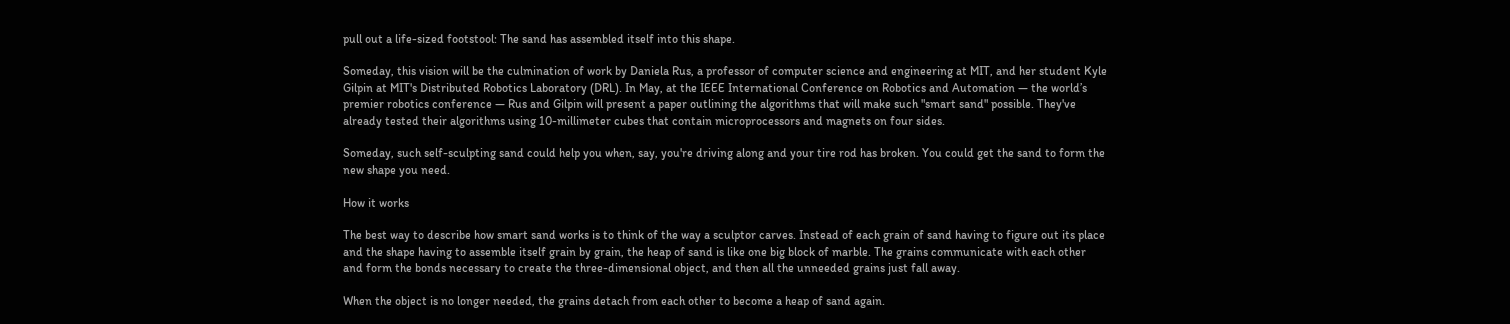pull out a life-sized footstool: The sand has assembled itself into this shape.

Someday, this vision will be the culmination of work by Daniela Rus, a professor of computer science and engineering at MIT, and her student Kyle Gilpin at MIT's Distributed Robotics Laboratory (DRL). In May, at the IEEE International Conference on Robotics and Automation — the world’s premier robotics conference — Rus and Gilpin will present a paper outlining the algorithms that will make such "smart sand" possible. They've already tested their algorithms using 10-millimeter cubes that contain microprocessors and magnets on four sides.

Someday, such self-sculpting sand could help you when, say, you're driving along and your tire rod has broken. You could get the sand to form the new shape you need.

How it works

The best way to describe how smart sand works is to think of the way a sculptor carves. Instead of each grain of sand having to figure out its place and the shape having to assemble itself grain by grain, the heap of sand is like one big block of marble. The grains communicate with each other and form the bonds necessary to create the three-dimensional object, and then all the unneeded grains just fall away.

When the object is no longer needed, the grains detach from each other to become a heap of sand again.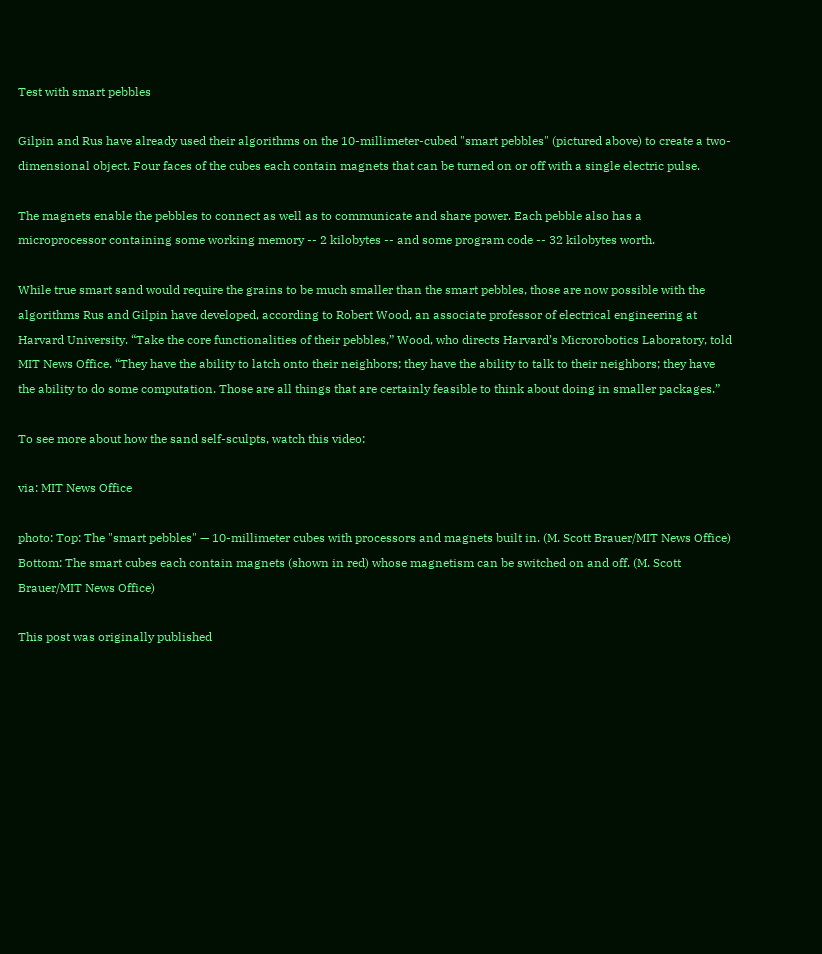Test with smart pebbles

Gilpin and Rus have already used their algorithms on the 10-millimeter-cubed "smart pebbles" (pictured above) to create a two-dimensional object. Four faces of the cubes each contain magnets that can be turned on or off with a single electric pulse.

The magnets enable the pebbles to connect as well as to communicate and share power. Each pebble also has a microprocessor containing some working memory -- 2 kilobytes -- and some program code -- 32 kilobytes worth.

While true smart sand would require the grains to be much smaller than the smart pebbles, those are now possible with the algorithms Rus and Gilpin have developed, according to Robert Wood, an associate professor of electrical engineering at Harvard University. “Take the core functionalities of their pebbles,” Wood, who directs Harvard’s Microrobotics Laboratory, told MIT News Office. “They have the ability to latch onto their neighbors; they have the ability to talk to their neighbors; they have the ability to do some computation. Those are all things that are certainly feasible to think about doing in smaller packages.”

To see more about how the sand self-sculpts, watch this video:

via: MIT News Office

photo: Top: The "smart pebbles" — 10-millimeter cubes with processors and magnets built in. (M. Scott Brauer/MIT News Office) Bottom: The smart cubes each contain magnets (shown in red) whose magnetism can be switched on and off. (M. Scott Brauer/MIT News Office)

This post was originally published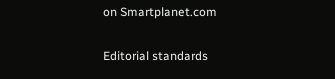on Smartplanet.com

Editorial standards